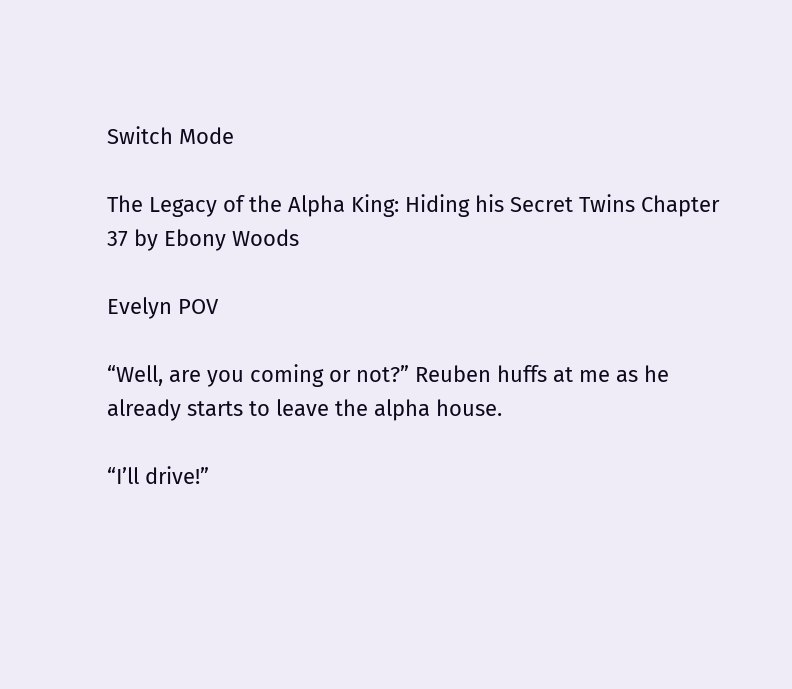Switch Mode

The Legacy of the Alpha King: Hiding his Secret Twins Chapter 37 by Ebony Woods

Evelyn POV

“Well, are you coming or not?” Reuben huffs at me as he already starts to leave the alpha house.

“I’ll drive!”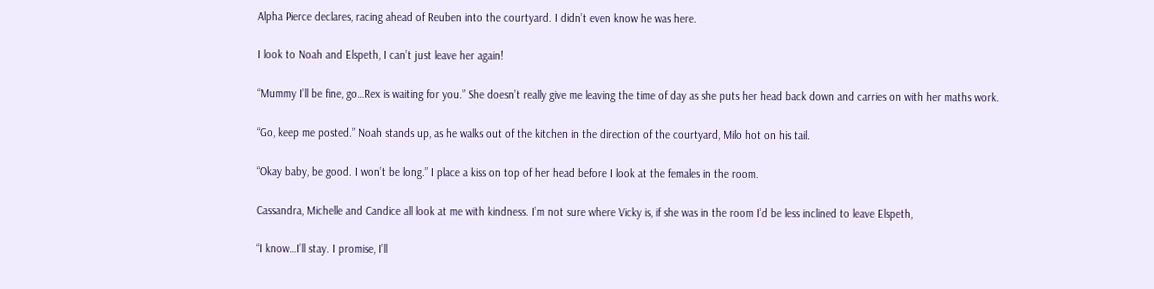Alpha Pierce declares, racing ahead of Reuben into the courtyard. I didn’t even know he was here.

I look to Noah and Elspeth, I can’t just leave her again!

“Mummy I’ll be fine, go…Rex is waiting for you.” She doesn’t really give me leaving the time of day as she puts her head back down and carries on with her maths work.

“Go, keep me posted.” Noah stands up, as he walks out of the kitchen in the direction of the courtyard, Milo hot on his tail.

“Okay baby, be good. I won’t be long.” I place a kiss on top of her head before I look at the females in the room.

Cassandra, Michelle and Candice all look at me with kindness. I’m not sure where Vicky is, if she was in the room I’d be less inclined to leave Elspeth,

“I know…I’ll stay. I promise, I’ll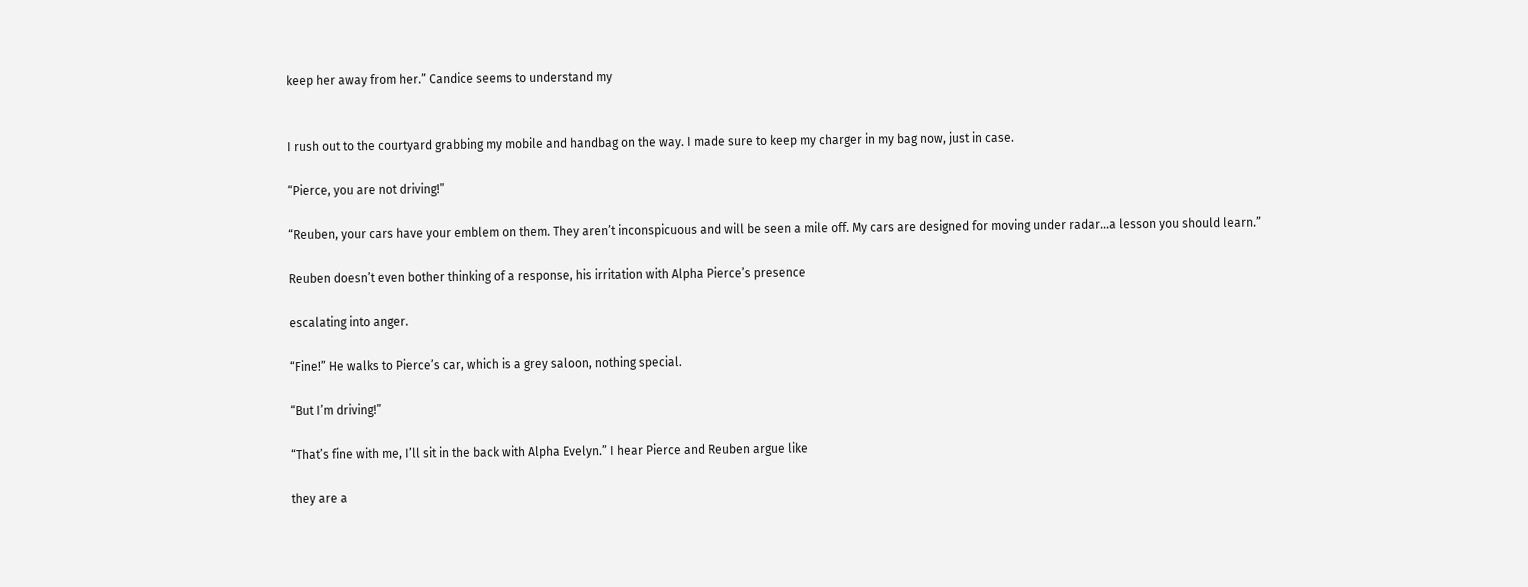keep her away from her.” Candice seems to understand my


I rush out to the courtyard grabbing my mobile and handbag on the way. I made sure to keep my charger in my bag now, just in case.

“Pierce, you are not driving!”

“Reuben, your cars have your emblem on them. They aren’t inconspicuous and will be seen a mile off. My cars are designed for moving under radar…a lesson you should learn.”

Reuben doesn’t even bother thinking of a response, his irritation with Alpha Pierce’s presence

escalating into anger.

“Fine!” He walks to Pierce’s car, which is a grey saloon, nothing special.

“But I’m driving!”

“That’s fine with me, I’ll sit in the back with Alpha Evelyn.” I hear Pierce and Reuben argue like

they are a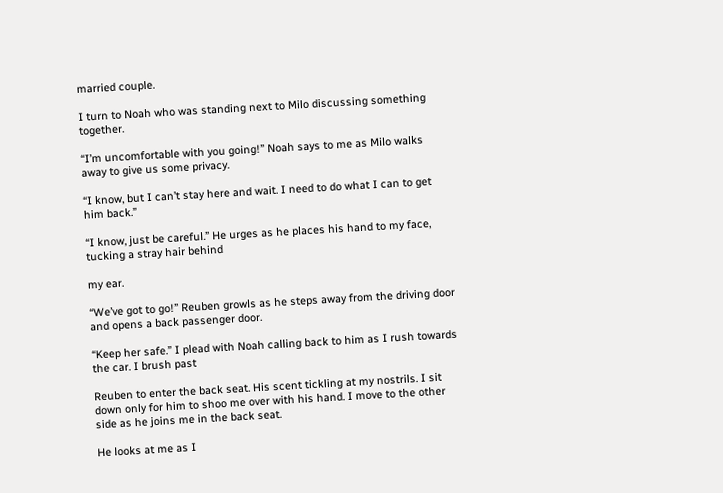married couple.

I turn to Noah who was standing next to Milo discussing something together.

“I’m uncomfortable with you going!” Noah says to me as Milo walks away to give us some privacy.

“I know, but I can’t stay here and wait. I need to do what I can to get him back.”

“I know, just be careful.” He urges as he places his hand to my face, tucking a stray hair behind

my ear.

“We’ve got to go!” Reuben growls as he steps away from the driving door and opens a back passenger door.

“Keep her safe.” I plead with Noah calling back to him as I rush towards the car. I brush past

Reuben to enter the back seat. His scent tickling at my nostrils. I sit down only for him to shoo me over with his hand. I move to the other side as he joins me in the back seat.

He looks at me as I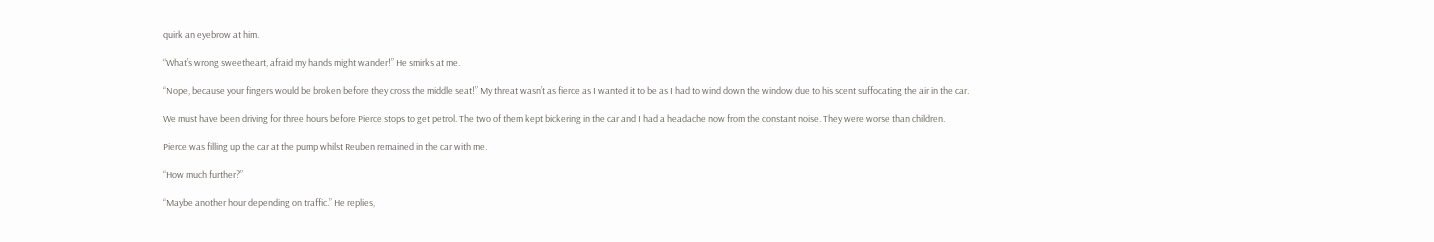quirk an eyebrow at him.

“What’s wrong sweetheart, afraid my hands might wander!” He smirks at me.

“Nope, because your fingers would be broken before they cross the middle seat!” My threat wasn’t as fierce as I wanted it to be as I had to wind down the window due to his scent suffocating the air in the car.

We must have been driving for three hours before Pierce stops to get petrol. The two of them kept bickering in the car and I had a headache now from the constant noise. They were worse than children.

Pierce was filling up the car at the pump whilst Reuben remained in the car with me.

“How much further?”

“Maybe another hour depending on traffic.” He replies,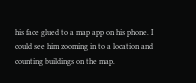his face glued to a map app on his phone. I could see him zooming in to a location and counting buildings on the map.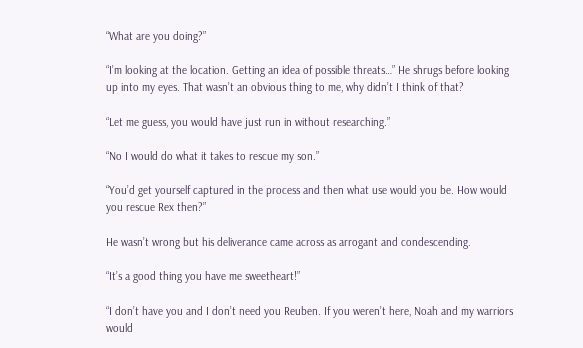“What are you doing?”

“I’m looking at the location. Getting an idea of possible threats…” He shrugs before looking up into my eyes. That wasn’t an obvious thing to me, why didn’t I think of that?

“Let me guess, you would have just run in without researching.”

“No I would do what it takes to rescue my son.”

“You’d get yourself captured in the process and then what use would you be. How would you rescue Rex then?”

He wasn’t wrong but his deliverance came across as arrogant and condescending.

“It’s a good thing you have me sweetheart!”

“I don’t have you and I don’t need you Reuben. If you weren’t here, Noah and my warriors would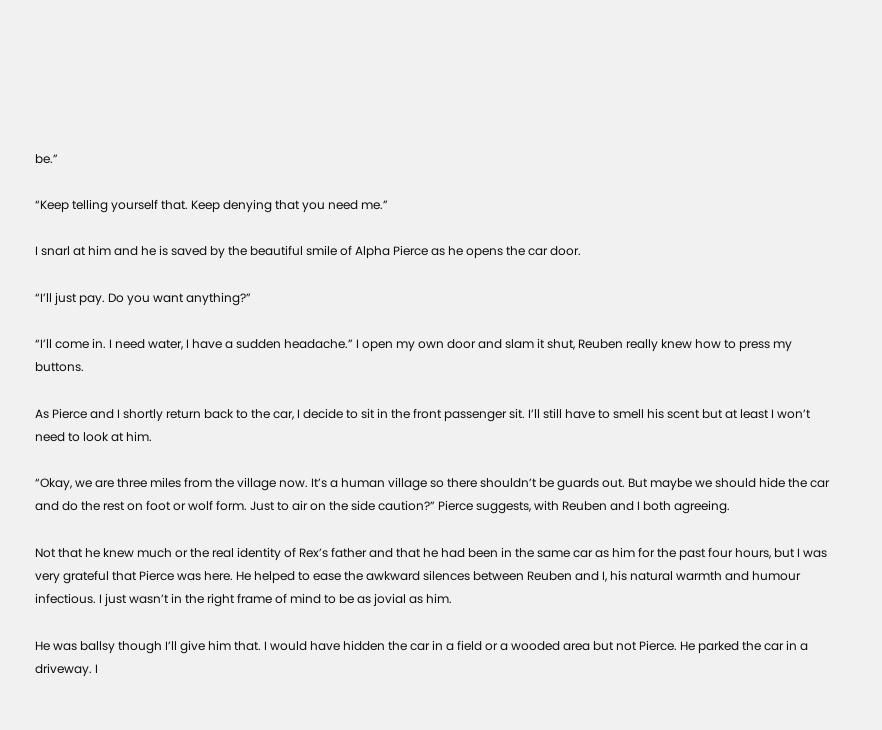be.”

“Keep telling yourself that. Keep denying that you need me.”

I snarl at him and he is saved by the beautiful smile of Alpha Pierce as he opens the car door.

“I’ll just pay. Do you want anything?”

“I’ll come in. I need water, I have a sudden headache.” I open my own door and slam it shut, Reuben really knew how to press my buttons.

As Pierce and I shortly return back to the car, I decide to sit in the front passenger sit. I’ll still have to smell his scent but at least I won’t need to look at him.

“Okay, we are three miles from the village now. It’s a human village so there shouldn’t be guards out. But maybe we should hide the car and do the rest on foot or wolf form. Just to air on the side caution?” Pierce suggests, with Reuben and I both agreeing.

Not that he knew much or the real identity of Rex’s father and that he had been in the same car as him for the past four hours, but I was very grateful that Pierce was here. He helped to ease the awkward silences between Reuben and I, his natural warmth and humour infectious. I just wasn’t in the right frame of mind to be as jovial as him.

He was ballsy though I’ll give him that. I would have hidden the car in a field or a wooded area but not Pierce. He parked the car in a driveway. I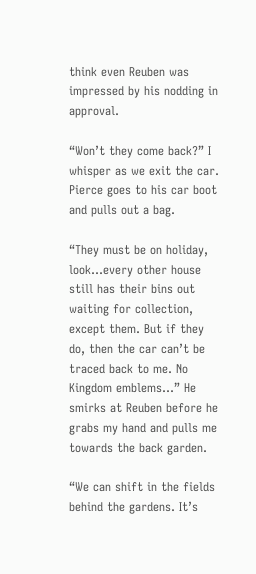think even Reuben was impressed by his nodding in approval.

“Won’t they come back?” I whisper as we exit the car. Pierce goes to his car boot and pulls out a bag.

“They must be on holiday, look…every other house still has their bins out waiting for collection, except them. But if they do, then the car can’t be traced back to me. No Kingdom emblems…” He smirks at Reuben before he grabs my hand and pulls me towards the back garden.

“We can shift in the fields behind the gardens. It’s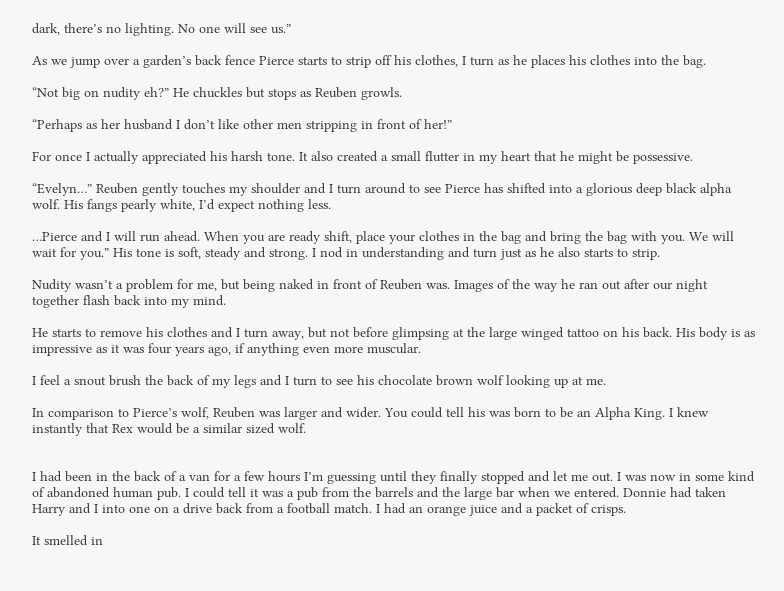dark, there’s no lighting. No one will see us.”

As we jump over a garden’s back fence Pierce starts to strip off his clothes, I turn as he places his clothes into the bag.

“Not big on nudity eh?” He chuckles but stops as Reuben growls.

“Perhaps as her husband I don’t like other men stripping in front of her!”

For once I actually appreciated his harsh tone. It also created a small flutter in my heart that he might be possessive.

“Evelyn…” Reuben gently touches my shoulder and I turn around to see Pierce has shifted into a glorious deep black alpha wolf. His fangs pearly white, I’d expect nothing less.

…Pierce and I will run ahead. When you are ready shift, place your clothes in the bag and bring the bag with you. We will wait for you.” His tone is soft, steady and strong. I nod in understanding and turn just as he also starts to strip.

Nudity wasn’t a problem for me, but being naked in front of Reuben was. Images of the way he ran out after our night together flash back into my mind.

He starts to remove his clothes and I turn away, but not before glimpsing at the large winged tattoo on his back. His body is as impressive as it was four years ago, if anything even more muscular.

I feel a snout brush the back of my legs and I turn to see his chocolate brown wolf looking up at me.

In comparison to Pierce’s wolf, Reuben was larger and wider. You could tell his was born to be an Alpha King. I knew instantly that Rex would be a similar sized wolf.


I had been in the back of a van for a few hours I’m guessing until they finally stopped and let me out. I was now in some kind of abandoned human pub. I could tell it was a pub from the barrels and the large bar when we entered. Donnie had taken Harry and I into one on a drive back from a football match. I had an orange juice and a packet of crisps.

It smelled in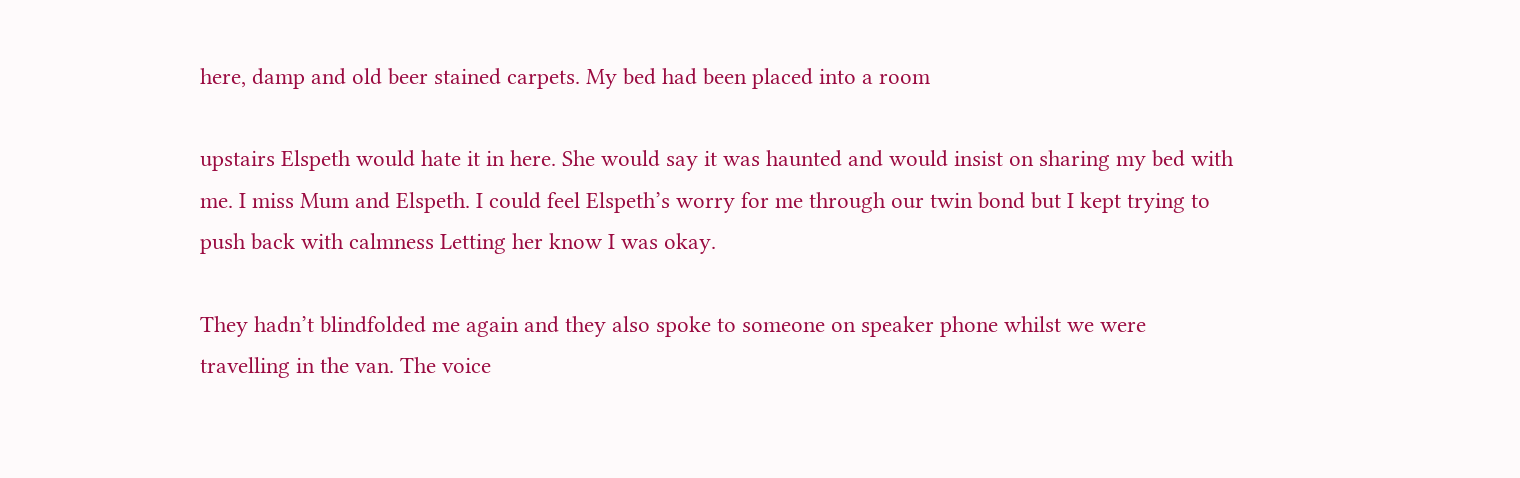here, damp and old beer stained carpets. My bed had been placed into a room

upstairs Elspeth would hate it in here. She would say it was haunted and would insist on sharing my bed with me. I miss Mum and Elspeth. I could feel Elspeth’s worry for me through our twin bond but I kept trying to push back with calmness Letting her know I was okay.

They hadn’t blindfolded me again and they also spoke to someone on speaker phone whilst we were travelling in the van. The voice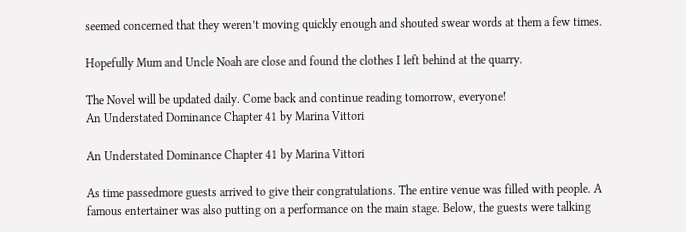seemed concerned that they weren’t moving quickly enough and shouted swear words at them a few times.

Hopefully Mum and Uncle Noah are close and found the clothes I left behind at the quarry.

The Novel will be updated daily. Come back and continue reading tomorrow, everyone!
An Understated Dominance Chapter 41 by Marina Vittori

An Understated Dominance Chapter 41 by Marina Vittori

As time passedmore guests arrived to give their congratulations. The entire venue was filled with people. A famous entertainer was also putting on a performance on the main stage. Below, the guests were talking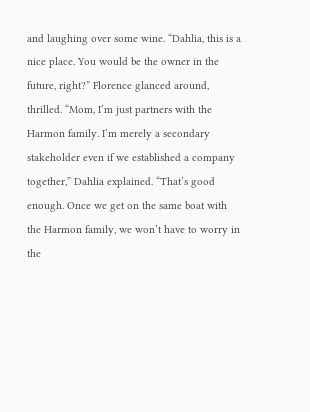and laughing over some wine. “Dahlia, this is a nice place. You would be the owner in the future, right?” Florence glanced around, thrilled. “Mom, I’m just partners with the Harmon family. I’m merely a secondary stakeholder even if we established a company together,” Dahlia explained. “That’s good enough. Once we get on the same boat with the Harmon family, we won’t have to worry in the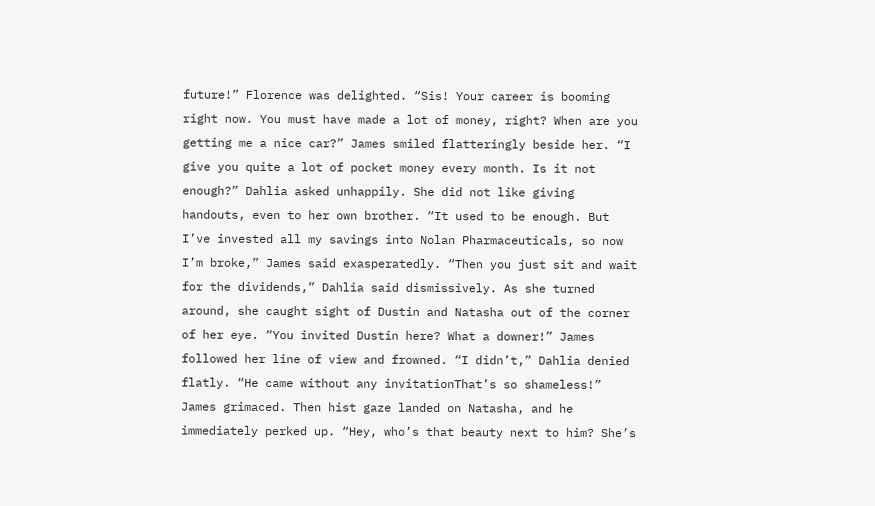future!” Florence was delighted. “Sis! Your career is booming right now. You must have made a lot of money, right? When are you getting me a nice car?” James smiled flatteringly beside her. “I give you quite a lot of pocket money every month. Is it not enough?” Dahlia asked unhappily. She did not like giving handouts, even to her own brother. “It used to be enough. But I’ve invested all my savings into Nolan Pharmaceuticals, so now I’m broke,” James said exasperatedly. “Then you just sit and wait for the dividends,” Dahlia said dismissively. As she turned around, she caught sight of Dustin and Natasha out of the corner of her eye. “You invited Dustin here? What a downer!” James followed her line of view and frowned. “I didn’t,” Dahlia denied flatly. “He came without any invitationThat’s so shameless!” James grimaced. Then hist gaze landed on Natasha, and he immediately perked up. “Hey, who’s that beauty next to him? She’s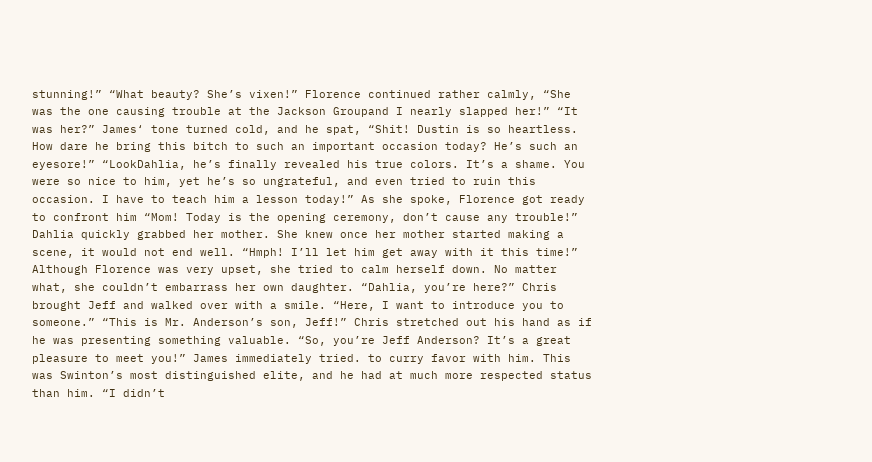stunning!” “What beauty? She’s vixen!” Florence continued rather calmly, “She was the one causing trouble at the Jackson Groupand I nearly slapped her!” “It was her?” James‘ tone turned cold, and he spat, “Shit! Dustin is so heartless. How dare he bring this bitch to such an important occasion today? He’s such an eyesore!” “LookDahlia, he’s finally revealed his true colors. It’s a shame. You were so nice to him, yet he’s so ungrateful, and even tried to ruin this occasion. I have to teach him a lesson today!” As she spoke, Florence got ready to confront him “Mom! Today is the opening ceremony, don’t cause any trouble!” Dahlia quickly grabbed her mother. She knew once her mother started making a scene, it would not end well. “Hmph! I’ll let him get away with it this time!” Although Florence was very upset, she tried to calm herself down. No matter what, she couldn’t embarrass her own daughter. “Dahlia, you’re here?” Chris brought Jeff and walked over with a smile. “Here, I want to introduce you to someone.” “This is Mr. Anderson’s son, Jeff!” Chris stretched out his hand as if he was presenting something valuable. “So, you’re Jeff Anderson? It’s a great pleasure to meet you!” James immediately tried. to curry favor with him. This was Swinton’s most distinguished elite, and he had at much more respected status than him. “I didn’t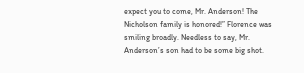expect you to come, Mr. Anderson! The Nicholson family is honored!” Florence was smiling broadly. Needless to say, Mr. Anderson’s son had to be some big shot.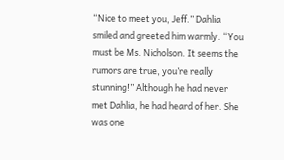“Nice to meet you, Jeff.” Dahlia smiled and greeted him warmly. “You must be Ms. Nicholson. It seems the rumors are true, you’re really stunning!” Although he had never met Dahlia, he had heard of her. She was one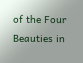of the Four Beauties in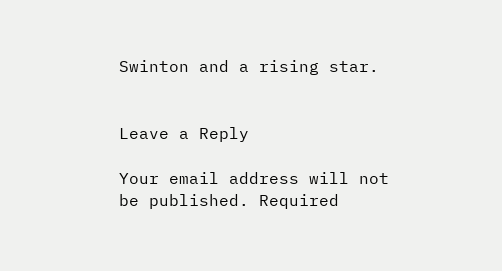Swinton and a rising star.


Leave a Reply

Your email address will not be published. Required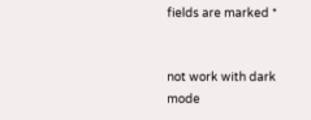fields are marked *


not work with dark mode